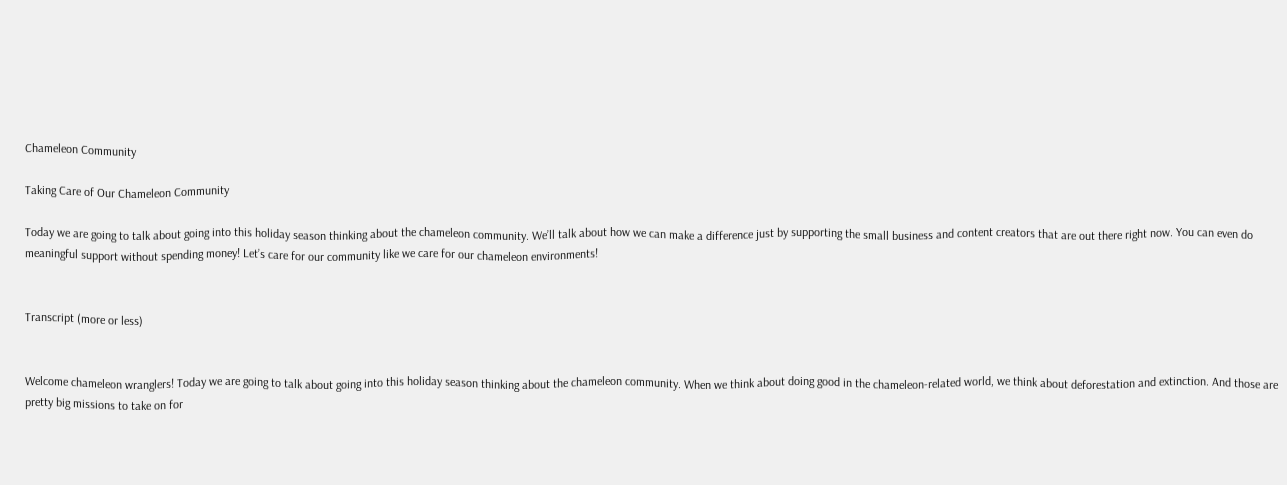Chameleon Community

Taking Care of Our Chameleon Community

Today we are going to talk about going into this holiday season thinking about the chameleon community. We’ll talk about how we can make a difference just by supporting the small business and content creators that are out there right now. You can even do meaningful support without spending money! Let’s care for our community like we care for our chameleon environments!


Transcript (more or less)


Welcome chameleon wranglers! Today we are going to talk about going into this holiday season thinking about the chameleon community. When we think about doing good in the chameleon-related world, we think about deforestation and extinction. And those are pretty big missions to take on for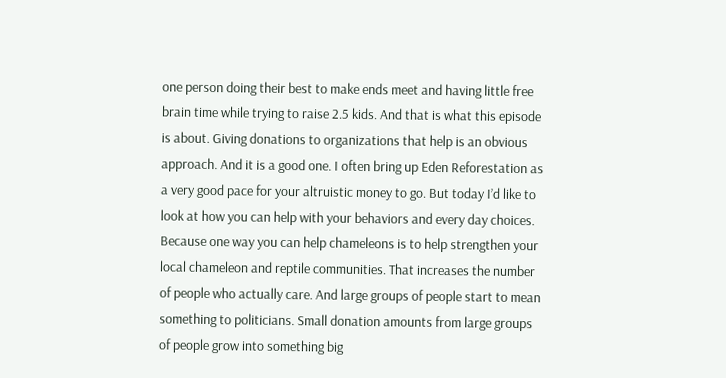one person doing their best to make ends meet and having little free brain time while trying to raise 2.5 kids. And that is what this episode is about. Giving donations to organizations that help is an obvious approach. And it is a good one. I often bring up Eden Reforestation as a very good pace for your altruistic money to go. But today I’d like to look at how you can help with your behaviors and every day choices. Because one way you can help chameleons is to help strengthen your local chameleon and reptile communities. That increases the number of people who actually care. And large groups of people start to mean something to politicians. Small donation amounts from large groups of people grow into something big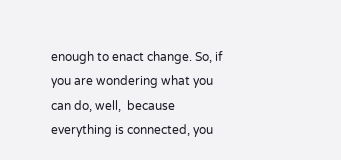enough to enact change. So, if you are wondering what you can do, well,  because everything is connected, you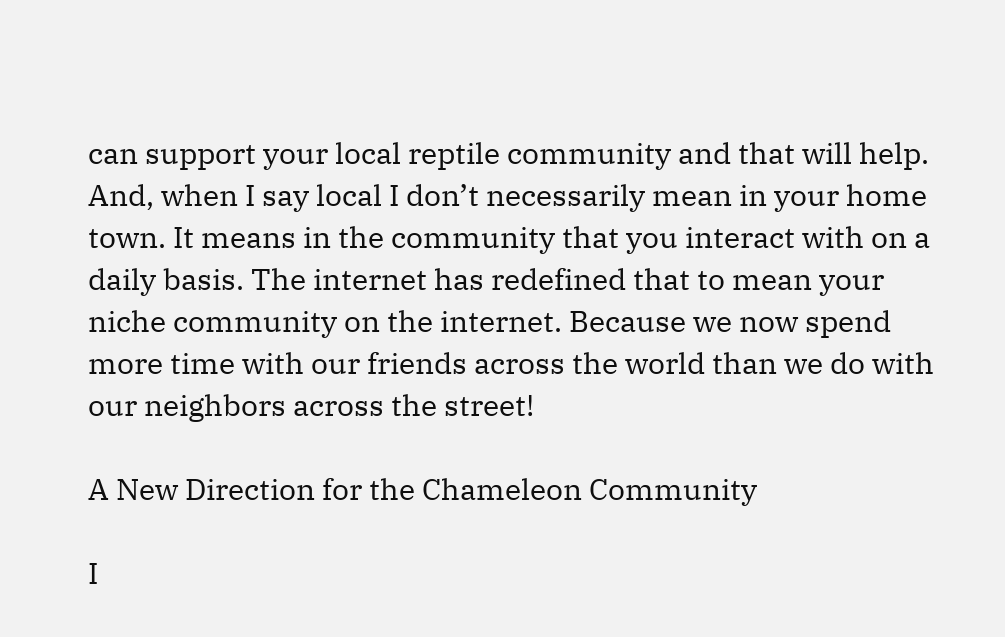can support your local reptile community and that will help. And, when I say local I don’t necessarily mean in your home town. It means in the community that you interact with on a daily basis. The internet has redefined that to mean your niche community on the internet. Because we now spend more time with our friends across the world than we do with our neighbors across the street!

A New Direction for the Chameleon Community

I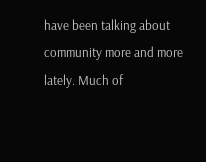have been talking about community more and more lately. Much of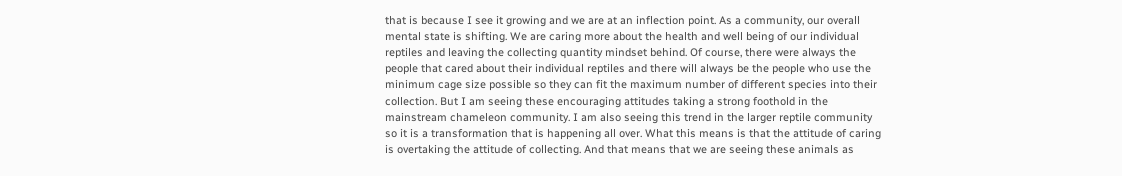that is because I see it growing and we are at an inflection point. As a community, our overall mental state is shifting. We are caring more about the health and well being of our individual reptiles and leaving the collecting quantity mindset behind. Of course, there were always the people that cared about their individual reptiles and there will always be the people who use the minimum cage size possible so they can fit the maximum number of different species into their collection. But I am seeing these encouraging attitudes taking a strong foothold in the mainstream chameleon community. I am also seeing this trend in the larger reptile community so it is a transformation that is happening all over. What this means is that the attitude of caring is overtaking the attitude of collecting. And that means that we are seeing these animals as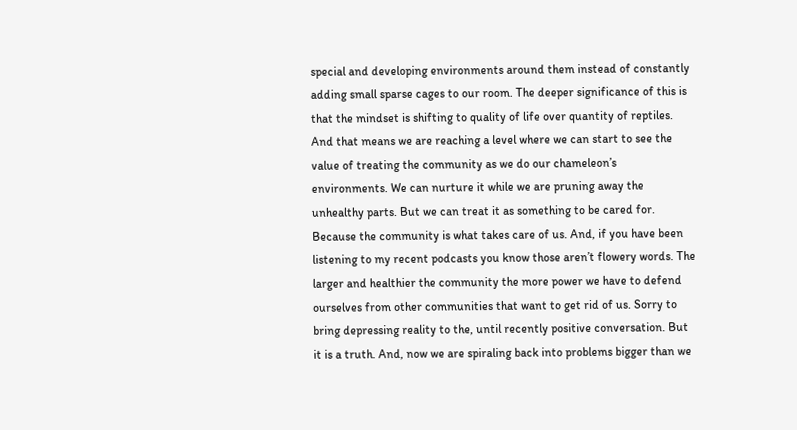special and developing environments around them instead of constantly adding small sparse cages to our room. The deeper significance of this is that the mindset is shifting to quality of life over quantity of reptiles. And that means we are reaching a level where we can start to see the value of treating the community as we do our chameleon’s environments. We can nurture it while we are pruning away the unhealthy parts. But we can treat it as something to be cared for. Because the community is what takes care of us. And, if you have been listening to my recent podcasts you know those aren’t flowery words. The larger and healthier the community the more power we have to defend ourselves from other communities that want to get rid of us. Sorry to bring depressing reality to the, until recently positive conversation. But it is a truth. And, now we are spiraling back into problems bigger than we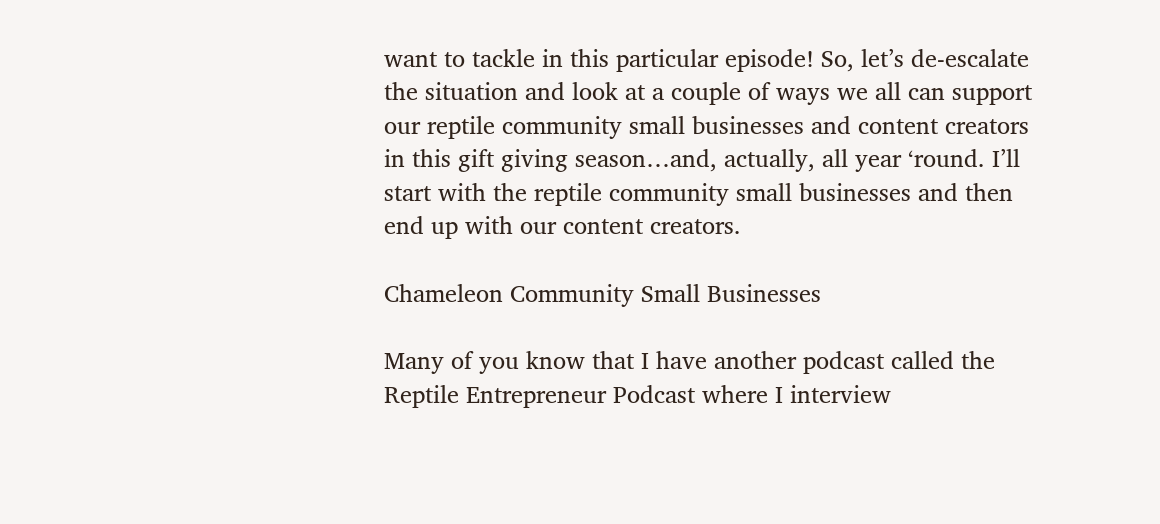want to tackle in this particular episode! So, let’s de-escalate the situation and look at a couple of ways we all can support our reptile community small businesses and content creators in this gift giving season…and, actually, all year ‘round. I’ll start with the reptile community small businesses and then end up with our content creators.

Chameleon Community Small Businesses

Many of you know that I have another podcast called the Reptile Entrepreneur Podcast where I interview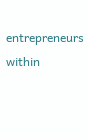entrepreneurs within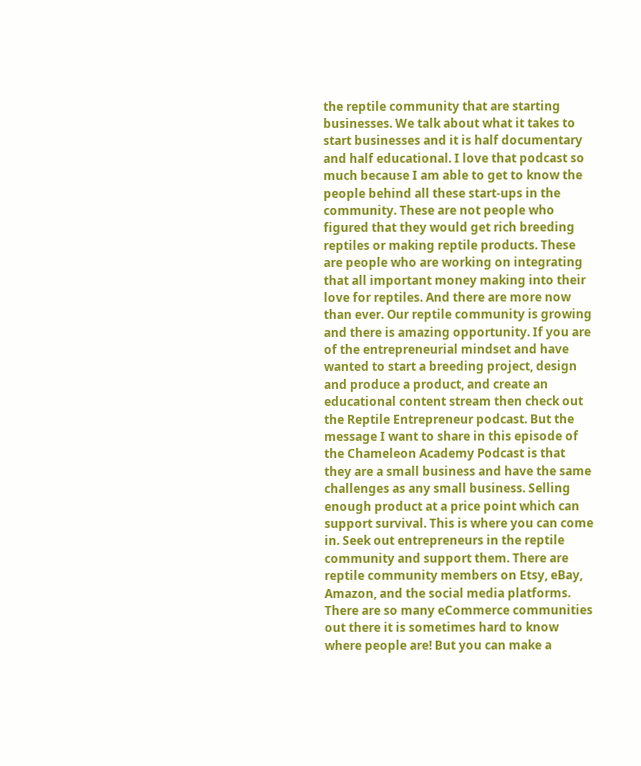the reptile community that are starting businesses. We talk about what it takes to start businesses and it is half documentary and half educational. I love that podcast so much because I am able to get to know the people behind all these start-ups in the community. These are not people who figured that they would get rich breeding reptiles or making reptile products. These are people who are working on integrating that all important money making into their love for reptiles. And there are more now than ever. Our reptile community is growing and there is amazing opportunity. If you are of the entrepreneurial mindset and have wanted to start a breeding project, design and produce a product, and create an educational content stream then check out the Reptile Entrepreneur podcast. But the message I want to share in this episode of the Chameleon Academy Podcast is that they are a small business and have the same challenges as any small business. Selling enough product at a price point which can support survival. This is where you can come in. Seek out entrepreneurs in the reptile community and support them. There are reptile community members on Etsy, eBay, Amazon, and the social media platforms. There are so many eCommerce communities out there it is sometimes hard to know where people are! But you can make a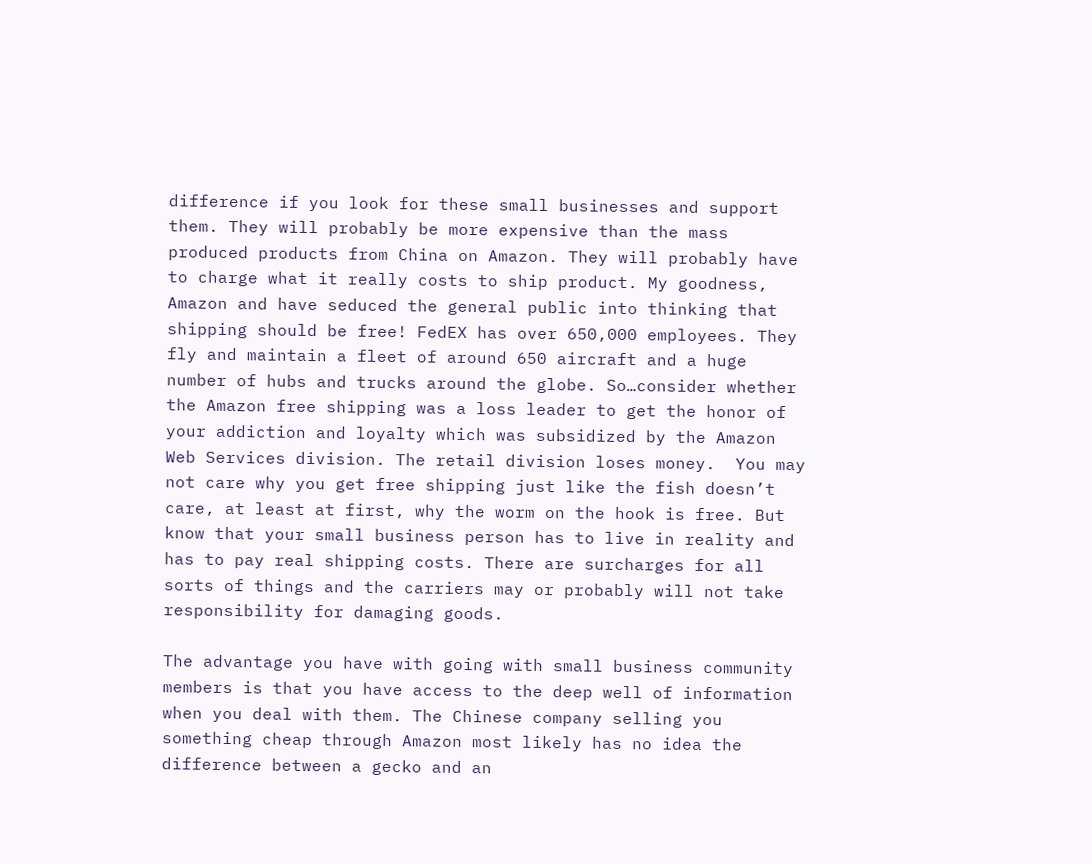difference if you look for these small businesses and support them. They will probably be more expensive than the mass produced products from China on Amazon. They will probably have to charge what it really costs to ship product. My goodness, Amazon and have seduced the general public into thinking that shipping should be free! FedEX has over 650,000 employees. They fly and maintain a fleet of around 650 aircraft and a huge number of hubs and trucks around the globe. So…consider whether the Amazon free shipping was a loss leader to get the honor of your addiction and loyalty which was subsidized by the Amazon Web Services division. The retail division loses money.  You may not care why you get free shipping just like the fish doesn’t care, at least at first, why the worm on the hook is free. But know that your small business person has to live in reality and has to pay real shipping costs. There are surcharges for all sorts of things and the carriers may or probably will not take responsibility for damaging goods.

The advantage you have with going with small business community members is that you have access to the deep well of information when you deal with them. The Chinese company selling you something cheap through Amazon most likely has no idea the difference between a gecko and an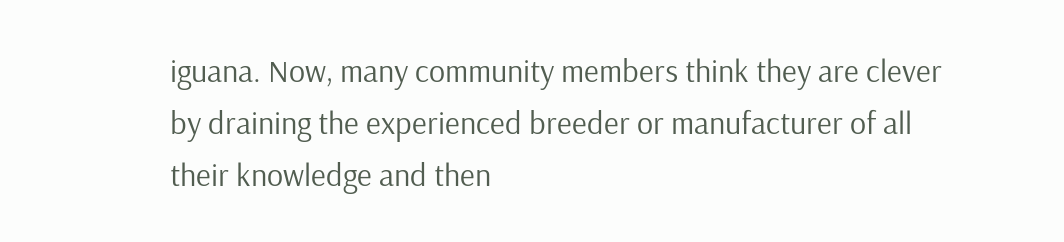iguana. Now, many community members think they are clever by draining the experienced breeder or manufacturer of all their knowledge and then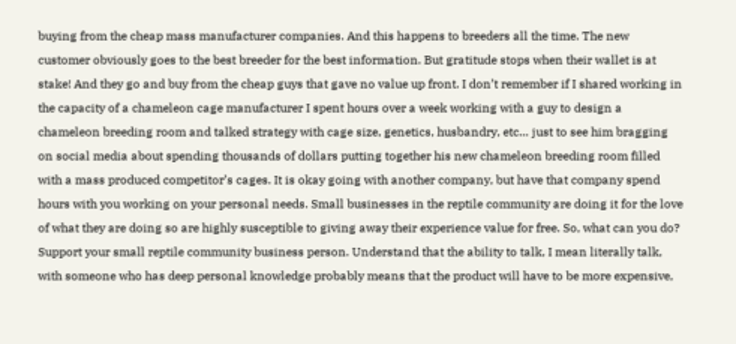buying from the cheap mass manufacturer companies. And this happens to breeders all the time. The new customer obviously goes to the best breeder for the best information. But gratitude stops when their wallet is at stake! And they go and buy from the cheap guys that gave no value up front. I don’t remember if I shared working in the capacity of a chameleon cage manufacturer I spent hours over a week working with a guy to design a chameleon breeding room and talked strategy with cage size, genetics, husbandry, etc… just to see him bragging on social media about spending thousands of dollars putting together his new chameleon breeding room filled with a mass produced competitor’s cages. It is okay going with another company, but have that company spend hours with you working on your personal needs. Small businesses in the reptile community are doing it for the love of what they are doing so are highly susceptible to giving away their experience value for free. So, what can you do? Support your small reptile community business person. Understand that the ability to talk, I mean literally talk, with someone who has deep personal knowledge probably means that the product will have to be more expensive,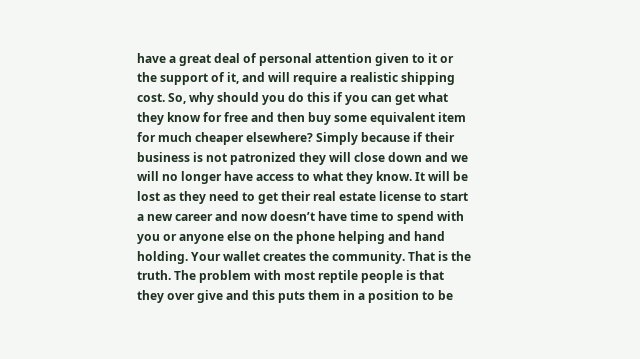have a great deal of personal attention given to it or the support of it, and will require a realistic shipping cost. So, why should you do this if you can get what they know for free and then buy some equivalent item for much cheaper elsewhere? Simply because if their business is not patronized they will close down and we will no longer have access to what they know. It will be lost as they need to get their real estate license to start a new career and now doesn’t have time to spend with you or anyone else on the phone helping and hand holding. Your wallet creates the community. That is the truth. The problem with most reptile people is that they over give and this puts them in a position to be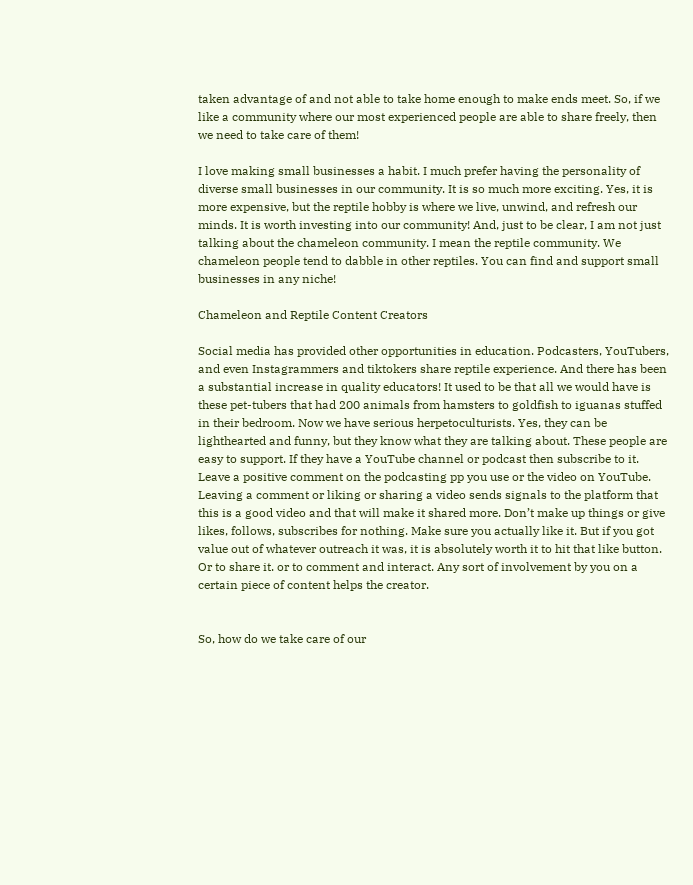taken advantage of and not able to take home enough to make ends meet. So, if we like a community where our most experienced people are able to share freely, then we need to take care of them!

I love making small businesses a habit. I much prefer having the personality of diverse small businesses in our community. It is so much more exciting. Yes, it is more expensive, but the reptile hobby is where we live, unwind, and refresh our minds. It is worth investing into our community! And, just to be clear, I am not just talking about the chameleon community. I mean the reptile community. We chameleon people tend to dabble in other reptiles. You can find and support small businesses in any niche!

Chameleon and Reptile Content Creators

Social media has provided other opportunities in education. Podcasters, YouTubers, and even Instagrammers and tiktokers share reptile experience. And there has been a substantial increase in quality educators! It used to be that all we would have is these pet-tubers that had 200 animals from hamsters to goldfish to iguanas stuffed in their bedroom. Now we have serious herpetoculturists. Yes, they can be lighthearted and funny, but they know what they are talking about. These people are easy to support. If they have a YouTube channel or podcast then subscribe to it. Leave a positive comment on the podcasting pp you use or the video on YouTube. Leaving a comment or liking or sharing a video sends signals to the platform that this is a good video and that will make it shared more. Don’t make up things or give likes, follows, subscribes for nothing. Make sure you actually like it. But if you got value out of whatever outreach it was, it is absolutely worth it to hit that like button. Or to share it. or to comment and interact. Any sort of involvement by you on a certain piece of content helps the creator.


So, how do we take care of our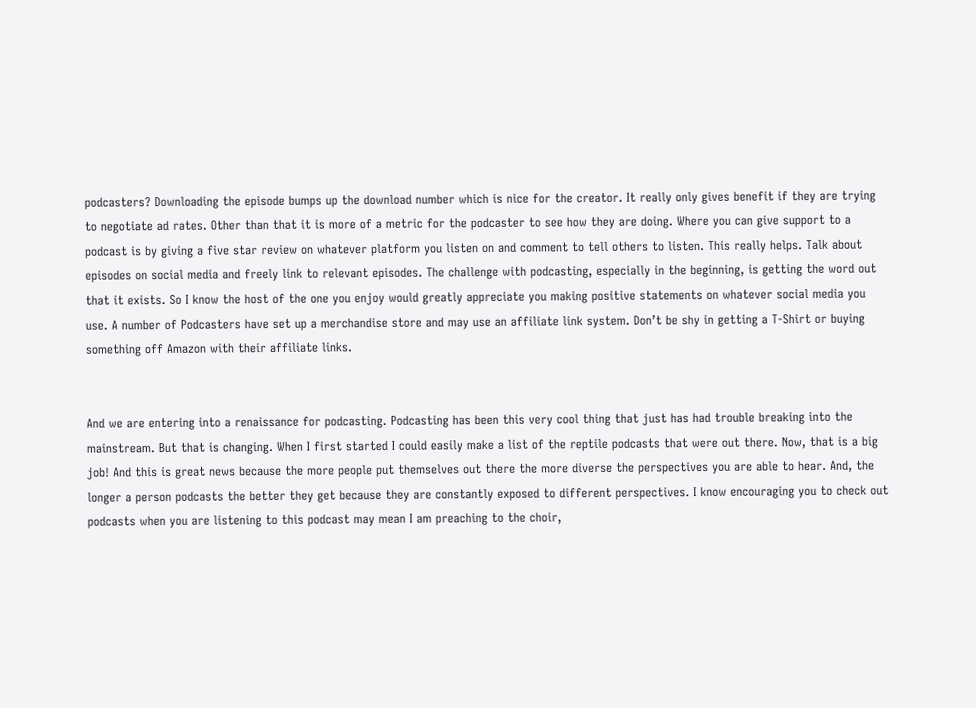podcasters? Downloading the episode bumps up the download number which is nice for the creator. It really only gives benefit if they are trying to negotiate ad rates. Other than that it is more of a metric for the podcaster to see how they are doing. Where you can give support to a podcast is by giving a five star review on whatever platform you listen on and comment to tell others to listen. This really helps. Talk about episodes on social media and freely link to relevant episodes. The challenge with podcasting, especially in the beginning, is getting the word out that it exists. So I know the host of the one you enjoy would greatly appreciate you making positive statements on whatever social media you use. A number of Podcasters have set up a merchandise store and may use an affiliate link system. Don’t be shy in getting a T-Shirt or buying something off Amazon with their affiliate links.


And we are entering into a renaissance for podcasting. Podcasting has been this very cool thing that just has had trouble breaking into the mainstream. But that is changing. When I first started I could easily make a list of the reptile podcasts that were out there. Now, that is a big job! And this is great news because the more people put themselves out there the more diverse the perspectives you are able to hear. And, the longer a person podcasts the better they get because they are constantly exposed to different perspectives. I know encouraging you to check out podcasts when you are listening to this podcast may mean I am preaching to the choir,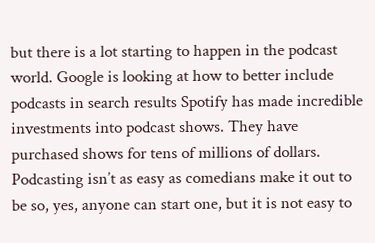but there is a lot starting to happen in the podcast world. Google is looking at how to better include podcasts in search results Spotify has made incredible investments into podcast shows. They have purchased shows for tens of millions of dollars. Podcasting isn’t as easy as comedians make it out to be so, yes, anyone can start one, but it is not easy to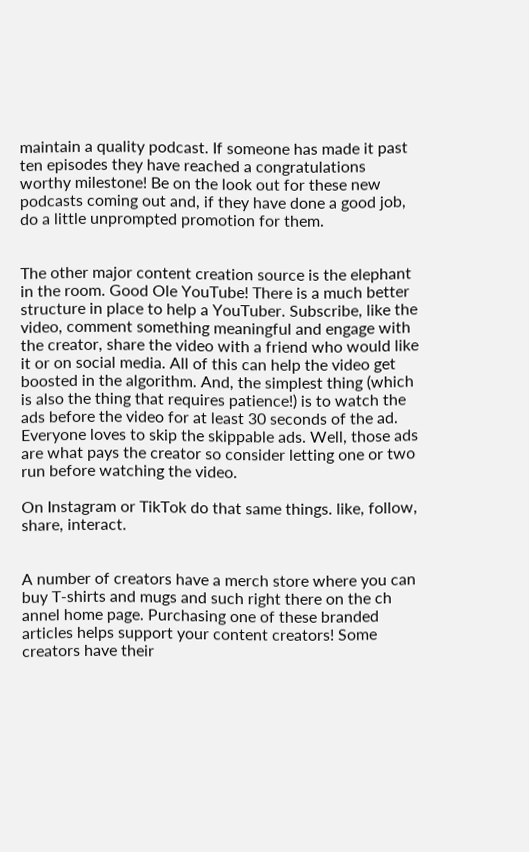maintain a quality podcast. If someone has made it past ten episodes they have reached a congratulations worthy milestone! Be on the look out for these new podcasts coming out and, if they have done a good job, do a little unprompted promotion for them.


The other major content creation source is the elephant in the room. Good Ole YouTube! There is a much better structure in place to help a YouTuber. Subscribe, like the video, comment something meaningful and engage with the creator, share the video with a friend who would like it or on social media. All of this can help the video get boosted in the algorithm. And, the simplest thing (which is also the thing that requires patience!) is to watch the ads before the video for at least 30 seconds of the ad. Everyone loves to skip the skippable ads. Well, those ads are what pays the creator so consider letting one or two run before watching the video.

On Instagram or TikTok do that same things. like, follow, share, interact.


A number of creators have a merch store where you can buy T-shirts and mugs and such right there on the ch annel home page. Purchasing one of these branded articles helps support your content creators! Some creators have their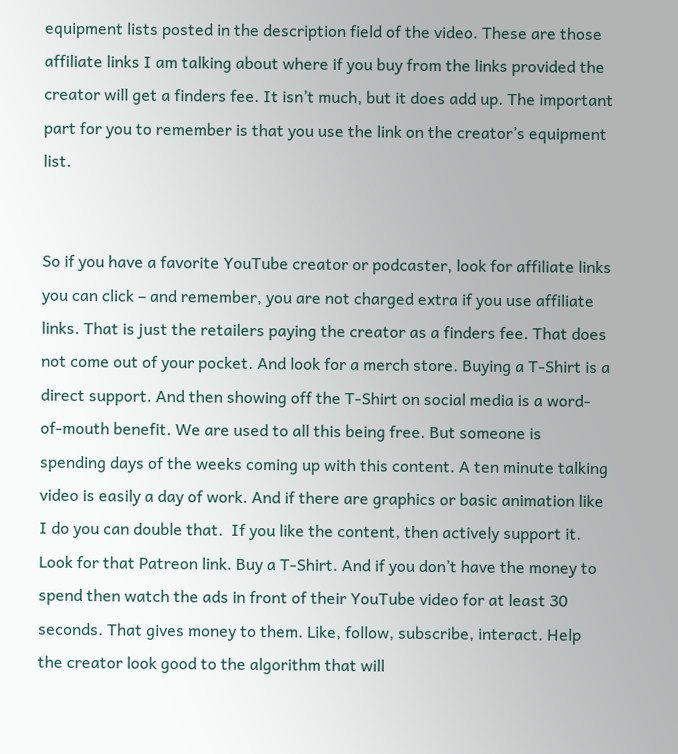equipment lists posted in the description field of the video. These are those affiliate links I am talking about where if you buy from the links provided the creator will get a finders fee. It isn’t much, but it does add up. The important part for you to remember is that you use the link on the creator’s equipment list.


So if you have a favorite YouTube creator or podcaster, look for affiliate links you can click – and remember, you are not charged extra if you use affiliate links. That is just the retailers paying the creator as a finders fee. That does not come out of your pocket. And look for a merch store. Buying a T-Shirt is a direct support. And then showing off the T-Shirt on social media is a word-of-mouth benefit. We are used to all this being free. But someone is spending days of the weeks coming up with this content. A ten minute talking video is easily a day of work. And if there are graphics or basic animation like I do you can double that.  If you like the content, then actively support it. Look for that Patreon link. Buy a T-Shirt. And if you don’t have the money to spend then watch the ads in front of their YouTube video for at least 30 seconds. That gives money to them. Like, follow, subscribe, interact. Help the creator look good to the algorithm that will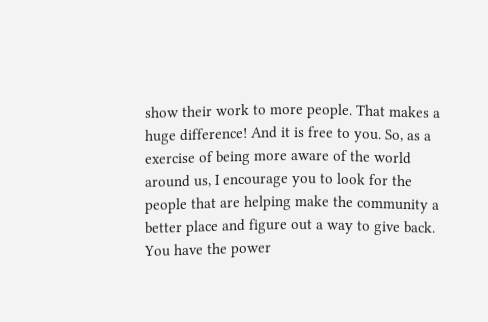show their work to more people. That makes a huge difference! And it is free to you. So, as a exercise of being more aware of the world around us, I encourage you to look for the people that are helping make the community a better place and figure out a way to give back. You have the power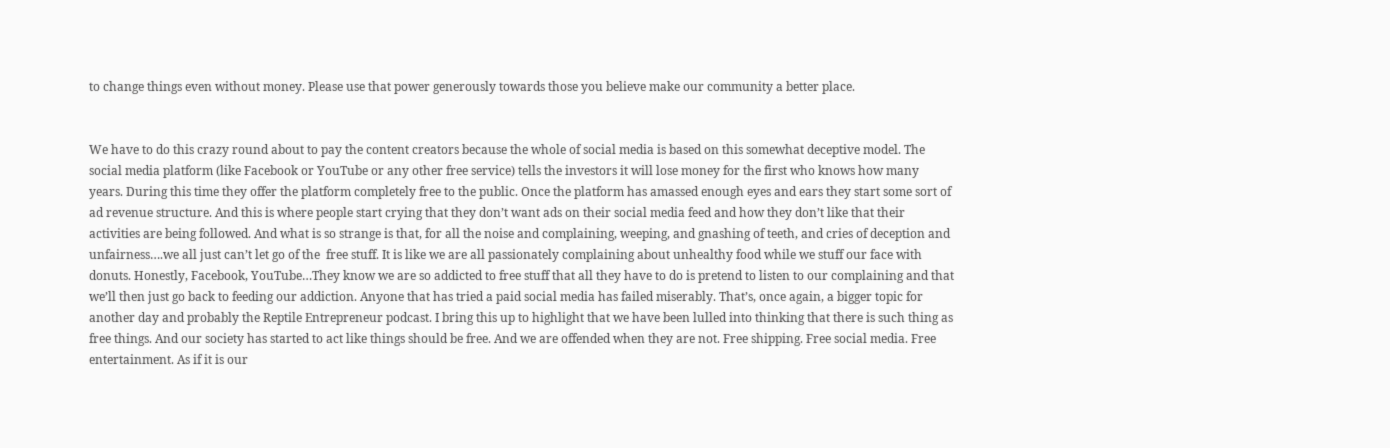to change things even without money. Please use that power generously towards those you believe make our community a better place.


We have to do this crazy round about to pay the content creators because the whole of social media is based on this somewhat deceptive model. The social media platform (like Facebook or YouTube or any other free service) tells the investors it will lose money for the first who knows how many years. During this time they offer the platform completely free to the public. Once the platform has amassed enough eyes and ears they start some sort of ad revenue structure. And this is where people start crying that they don’t want ads on their social media feed and how they don’t like that their activities are being followed. And what is so strange is that, for all the noise and complaining, weeping, and gnashing of teeth, and cries of deception and unfairness….we all just can’t let go of the  free stuff. It is like we are all passionately complaining about unhealthy food while we stuff our face with donuts. Honestly, Facebook, YouTube…They know we are so addicted to free stuff that all they have to do is pretend to listen to our complaining and that we’ll then just go back to feeding our addiction. Anyone that has tried a paid social media has failed miserably. That’s, once again, a bigger topic for another day and probably the Reptile Entrepreneur podcast. I bring this up to highlight that we have been lulled into thinking that there is such thing as free things. And our society has started to act like things should be free. And we are offended when they are not. Free shipping. Free social media. Free entertainment. As if it is our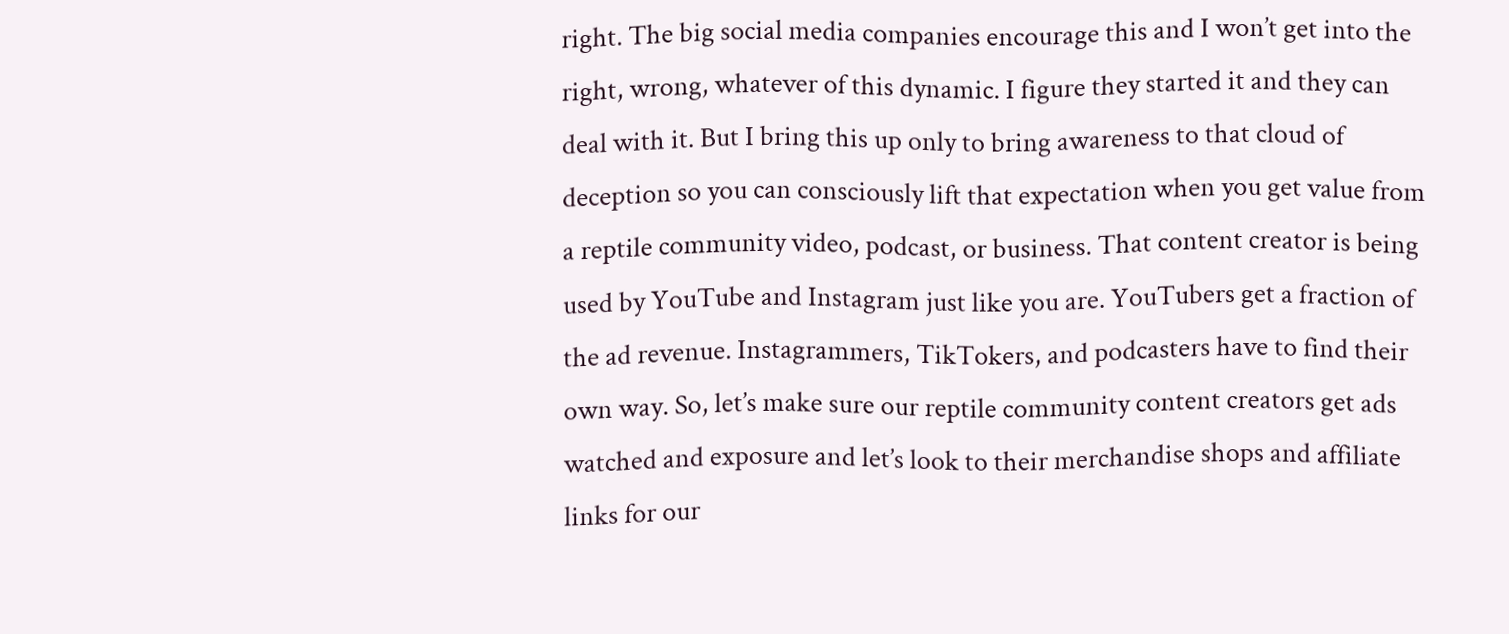right. The big social media companies encourage this and I won’t get into the right, wrong, whatever of this dynamic. I figure they started it and they can deal with it. But I bring this up only to bring awareness to that cloud of deception so you can consciously lift that expectation when you get value from a reptile community video, podcast, or business. That content creator is being used by YouTube and Instagram just like you are. YouTubers get a fraction of the ad revenue. Instagrammers, TikTokers, and podcasters have to find their own way. So, let’s make sure our reptile community content creators get ads watched and exposure and let’s look to their merchandise shops and affiliate links for our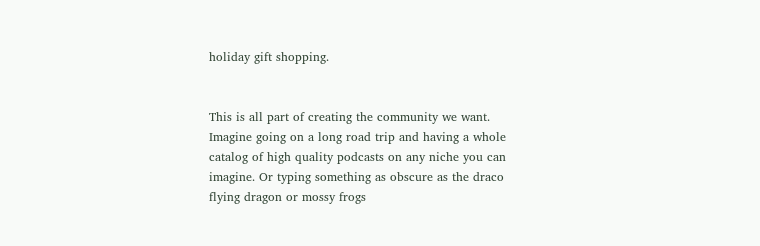holiday gift shopping.


This is all part of creating the community we want. Imagine going on a long road trip and having a whole catalog of high quality podcasts on any niche you can imagine. Or typing something as obscure as the draco flying dragon or mossy frogs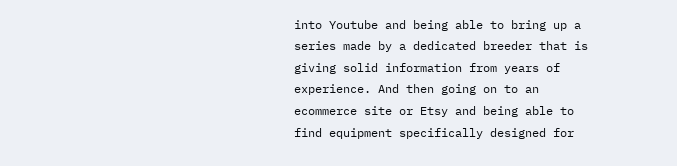into Youtube and being able to bring up a series made by a dedicated breeder that is giving solid information from years of experience. And then going on to an ecommerce site or Etsy and being able to find equipment specifically designed for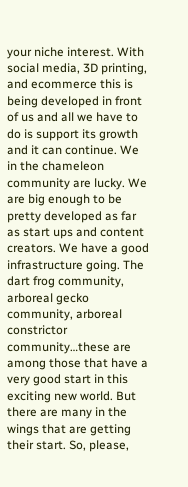your niche interest. With social media, 3D printing, and ecommerce this is being developed in front of us and all we have to do is support its growth and it can continue. We in the chameleon community are lucky. We are big enough to be pretty developed as far as start ups and content creators. We have a good infrastructure going. The dart frog community, arboreal gecko community, arboreal constrictor community…these are among those that have a very good start in this exciting new world. But there are many in the wings that are getting their start. So, please,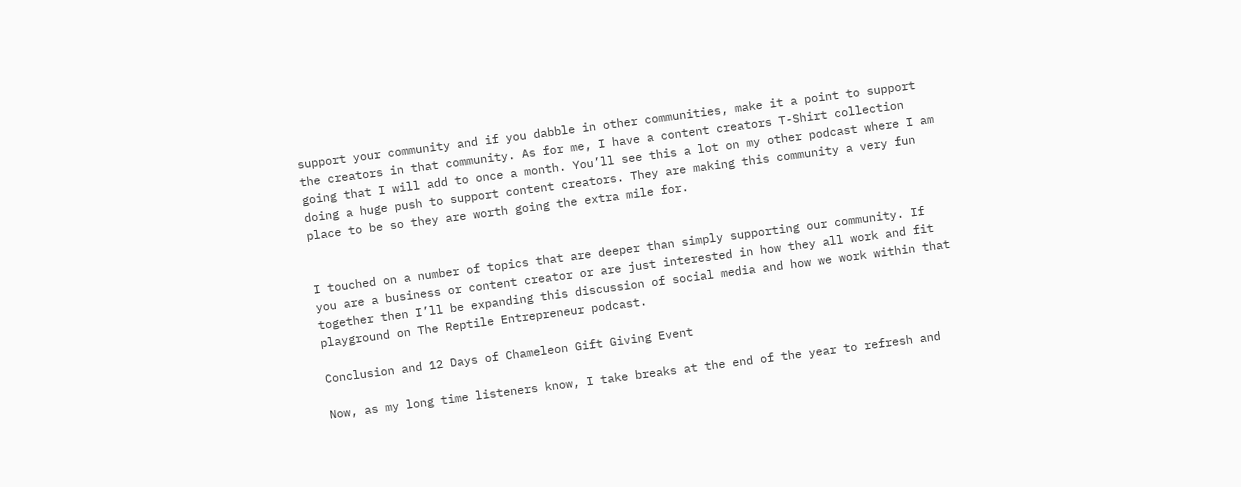support your community and if you dabble in other communities, make it a point to support the creators in that community. As for me, I have a content creators T-Shirt collection going that I will add to once a month. You’ll see this a lot on my other podcast where I am doing a huge push to support content creators. They are making this community a very fun place to be so they are worth going the extra mile for.


I touched on a number of topics that are deeper than simply supporting our community. If you are a business or content creator or are just interested in how they all work and fit together then I’ll be expanding this discussion of social media and how we work within that playground on The Reptile Entrepreneur podcast.

Conclusion and 12 Days of Chameleon Gift Giving Event

Now, as my long time listeners know, I take breaks at the end of the year to refresh and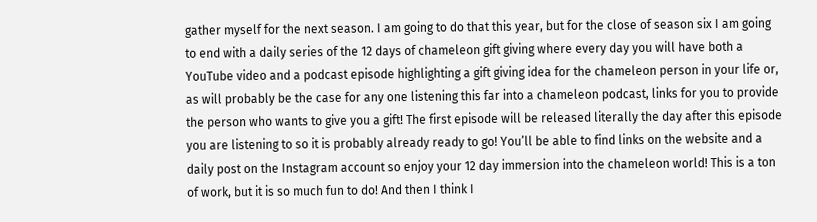gather myself for the next season. I am going to do that this year, but for the close of season six I am going to end with a daily series of the 12 days of chameleon gift giving where every day you will have both a YouTube video and a podcast episode highlighting a gift giving idea for the chameleon person in your life or, as will probably be the case for any one listening this far into a chameleon podcast, links for you to provide the person who wants to give you a gift! The first episode will be released literally the day after this episode you are listening to so it is probably already ready to go! You’ll be able to find links on the website and a daily post on the Instagram account so enjoy your 12 day immersion into the chameleon world! This is a ton of work, but it is so much fun to do! And then I think I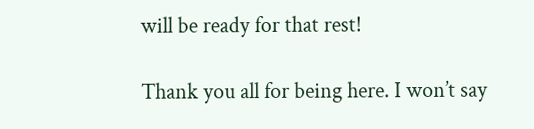will be ready for that rest!

Thank you all for being here. I won’t say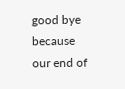good bye because our end of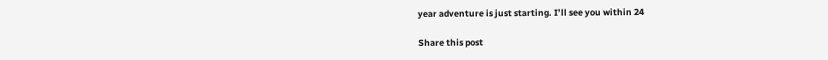year adventure is just starting. I’ll see you within 24

Share this post